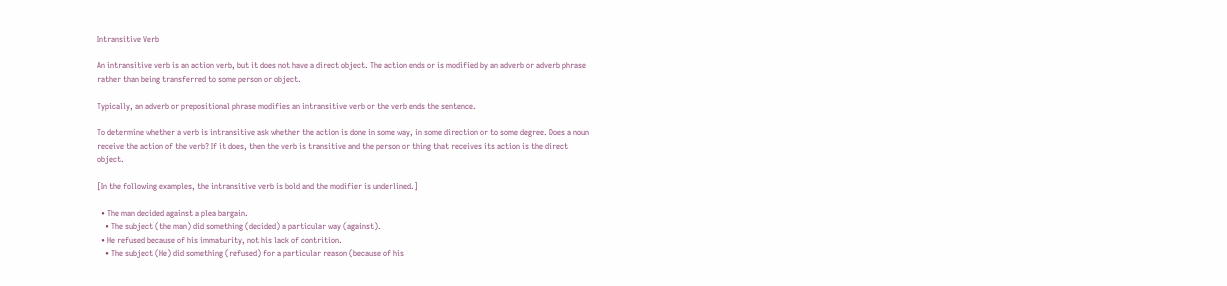Intransitive Verb

An intransitive verb is an action verb, but it does not have a direct object. The action ends or is modified by an adverb or adverb phrase rather than being transferred to some person or object.

Typically, an adverb or prepositional phrase modifies an intransitive verb or the verb ends the sentence.

To determine whether a verb is intransitive ask whether the action is done in some way, in some direction or to some degree. Does a noun receive the action of the verb? If it does, then the verb is transitive and the person or thing that receives its action is the direct object.

[In the following examples, the intransitive verb is bold and the modifier is underlined.]

  • The man decided against a plea bargain.
    • The subject (the man) did something (decided) a particular way (against).
  • He refused because of his immaturity, not his lack of contrition.
    • The subject (He) did something (refused) for a particular reason (because of his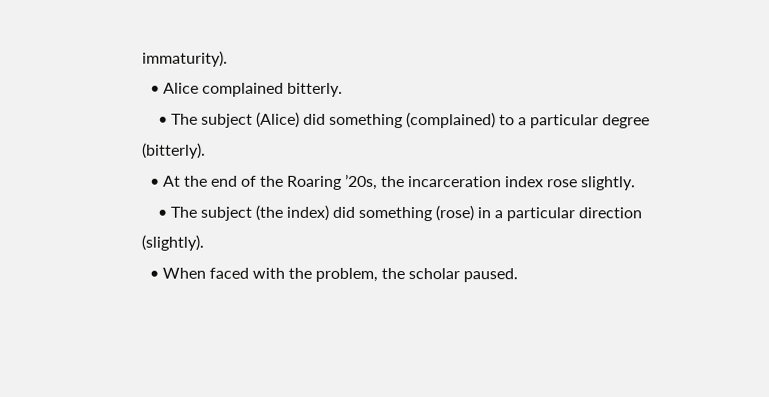immaturity).
  • Alice complained bitterly.
    • The subject (Alice) did something (complained) to a particular degree (bitterly).
  • At the end of the Roaring ’20s, the incarceration index rose slightly.
    • The subject (the index) did something (rose) in a particular direction (slightly).
  • When faced with the problem, the scholar paused.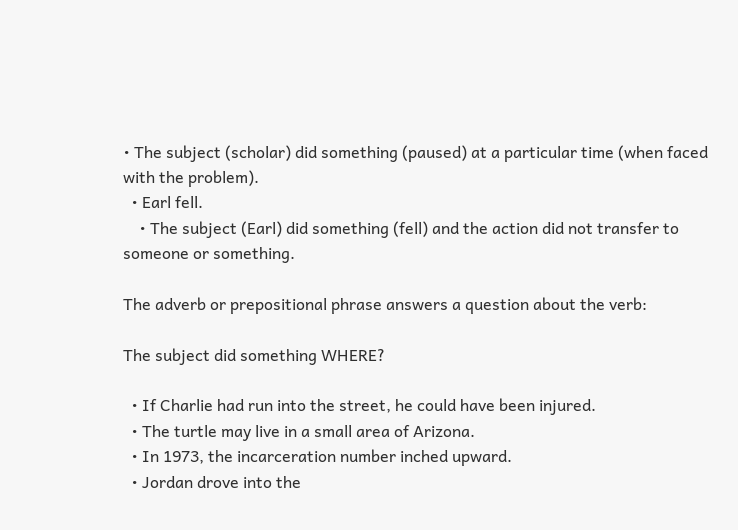• The subject (scholar) did something (paused) at a particular time (when faced with the problem).
  • Earl fell.
    • The subject (Earl) did something (fell) and the action did not transfer to someone or something.

The adverb or prepositional phrase answers a question about the verb:

The subject did something WHERE?

  • If Charlie had run into the street, he could have been injured.
  • The turtle may live in a small area of Arizona.
  • In 1973, the incarceration number inched upward.
  • Jordan drove into the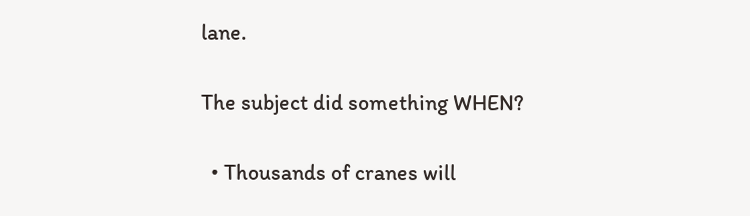lane.

The subject did something WHEN?

  • Thousands of cranes will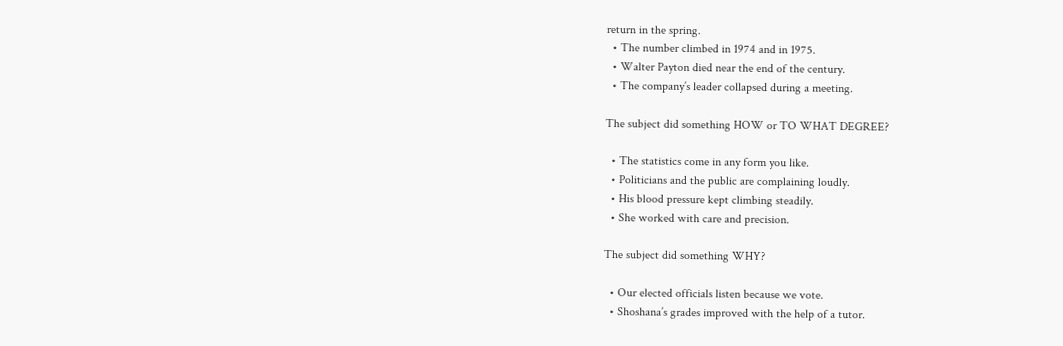return in the spring.
  • The number climbed in 1974 and in 1975.
  • Walter Payton died near the end of the century.
  • The company’s leader collapsed during a meeting.

The subject did something HOW or TO WHAT DEGREE?

  • The statistics come in any form you like.
  • Politicians and the public are complaining loudly.
  • His blood pressure kept climbing steadily.
  • She worked with care and precision.

The subject did something WHY?

  • Our elected officials listen because we vote.
  • Shoshana’s grades improved with the help of a tutor.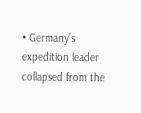• Germany’s expedition leader collapsed from the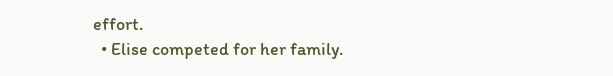effort.
  • Elise competed for her family.